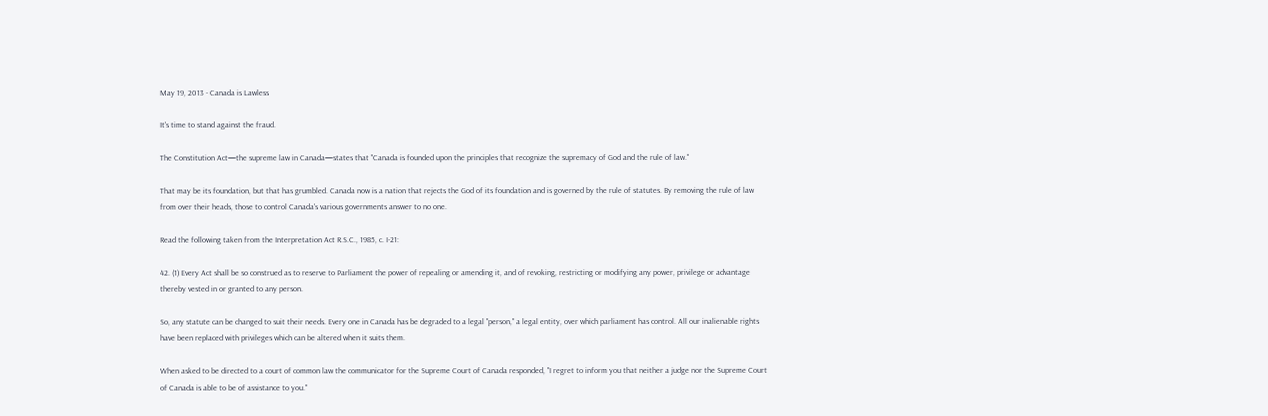May 19, 2013 - Canada is Lawless

It's time to stand against the fraud.

The Constitution Act—the supreme law in Canada—states that "Canada is founded upon the principles that recognize the supremacy of God and the rule of law."

That may be its foundation, but that has grumbled. Canada now is a nation that rejects the God of its foundation and is governed by the rule of statutes. By removing the rule of law from over their heads, those to control Canada's various governments answer to no one.

Read the following taken from the Interpretation Act R.S.C., 1985, c. I-21:

42. (1) Every Act shall be so construed as to reserve to Parliament the power of repealing or amending it, and of revoking, restricting or modifying any power, privilege or advantage thereby vested in or granted to any person.

So, any statute can be changed to suit their needs. Every one in Canada has be degraded to a legal "person," a legal entity, over which parliament has control. All our inalienable rights have been replaced with privileges which can be altered when it suits them.

When asked to be directed to a court of common law the communicator for the Supreme Court of Canada responded, "I regret to inform you that neither a judge nor the Supreme Court of Canada is able to be of assistance to you."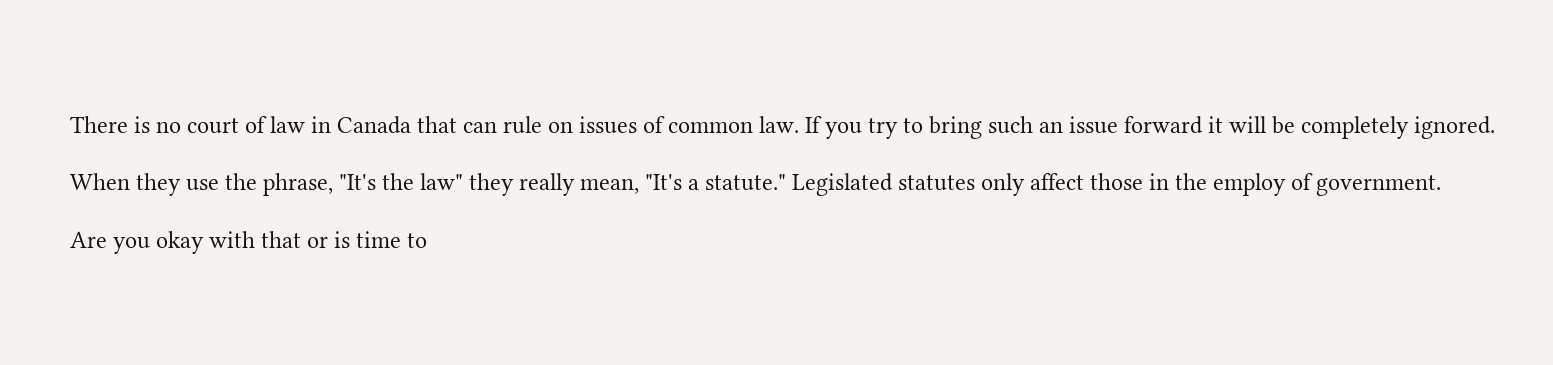There is no court of law in Canada that can rule on issues of common law. If you try to bring such an issue forward it will be completely ignored.

When they use the phrase, "It's the law" they really mean, "It's a statute." Legislated statutes only affect those in the employ of government.

Are you okay with that or is time to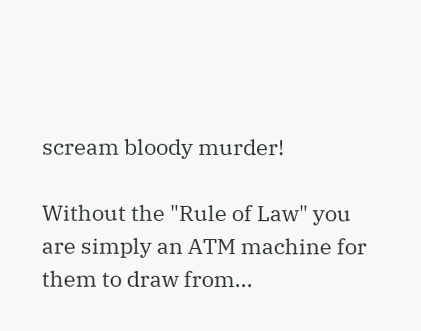scream bloody murder!

Without the "Rule of Law" you are simply an ATM machine for them to draw from...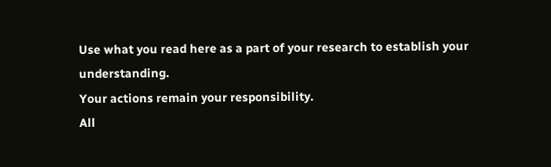Use what you read here as a part of your research to establish your understanding.
Your actions remain your responsibility.
All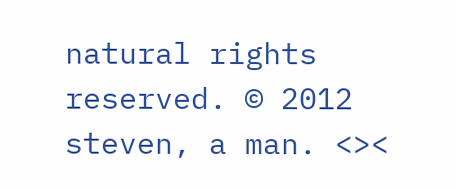natural rights reserved. © 2012 steven, a man. <><